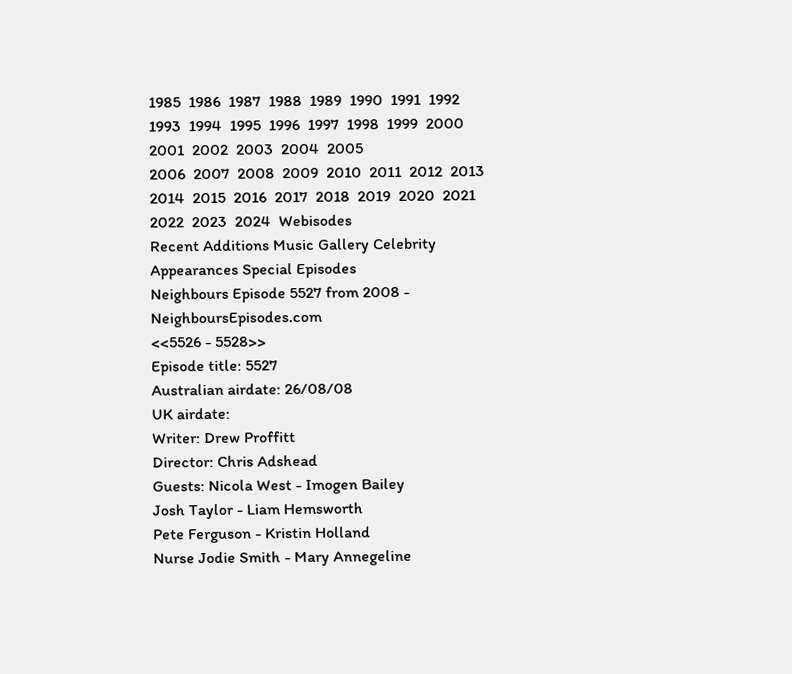1985  1986  1987  1988  1989  1990  1991  1992  1993  1994  1995  1996  1997  1998  1999  2000  2001  2002  2003  2004  2005
2006  2007  2008  2009  2010  2011  2012  2013  2014  2015  2016  2017  2018  2019  2020  2021  2022  2023  2024  Webisodes
Recent Additions Music Gallery Celebrity Appearances Special Episodes
Neighbours Episode 5527 from 2008 - NeighboursEpisodes.com
<<5526 - 5528>>
Episode title: 5527
Australian airdate: 26/08/08
UK airdate:
Writer: Drew Proffitt
Director: Chris Adshead
Guests: Nicola West - Imogen Bailey
Josh Taylor - Liam Hemsworth
Pete Ferguson - Kristin Holland
Nurse Jodie Smith - Mary Annegeline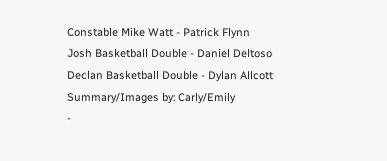Constable Mike Watt - Patrick Flynn
Josh Basketball Double - Daniel Deltoso
Declan Basketball Double - Dylan Allcott
Summary/Images by: Carly/Emily
-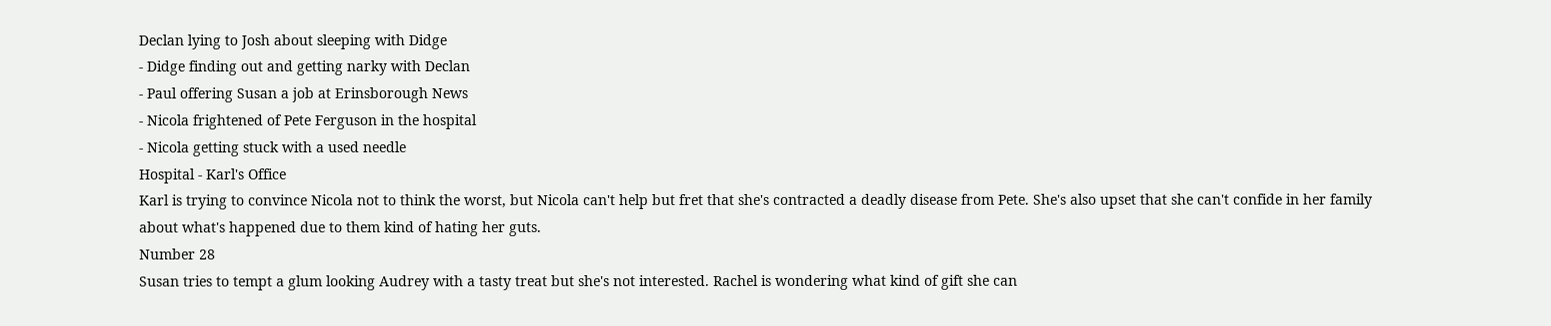Declan lying to Josh about sleeping with Didge
- Didge finding out and getting narky with Declan
- Paul offering Susan a job at Erinsborough News
- Nicola frightened of Pete Ferguson in the hospital
- Nicola getting stuck with a used needle
Hospital - Karl's Office
Karl is trying to convince Nicola not to think the worst, but Nicola can't help but fret that she's contracted a deadly disease from Pete. She's also upset that she can't confide in her family about what's happened due to them kind of hating her guts.
Number 28
Susan tries to tempt a glum looking Audrey with a tasty treat but she's not interested. Rachel is wondering what kind of gift she can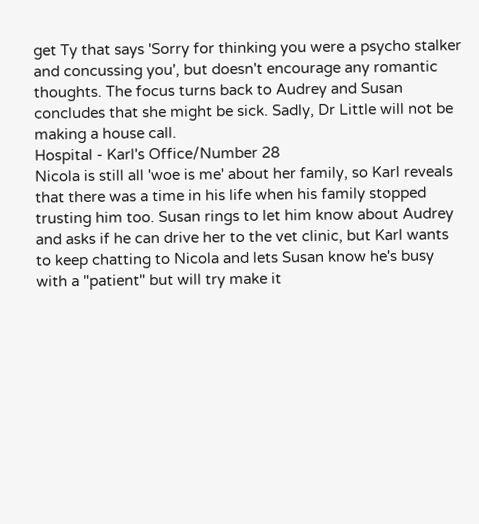get Ty that says 'Sorry for thinking you were a psycho stalker and concussing you', but doesn't encourage any romantic thoughts. The focus turns back to Audrey and Susan concludes that she might be sick. Sadly, Dr Little will not be making a house call.
Hospital - Karl's Office/Number 28
Nicola is still all 'woe is me' about her family, so Karl reveals that there was a time in his life when his family stopped trusting him too. Susan rings to let him know about Audrey and asks if he can drive her to the vet clinic, but Karl wants to keep chatting to Nicola and lets Susan know he's busy with a "patient" but will try make it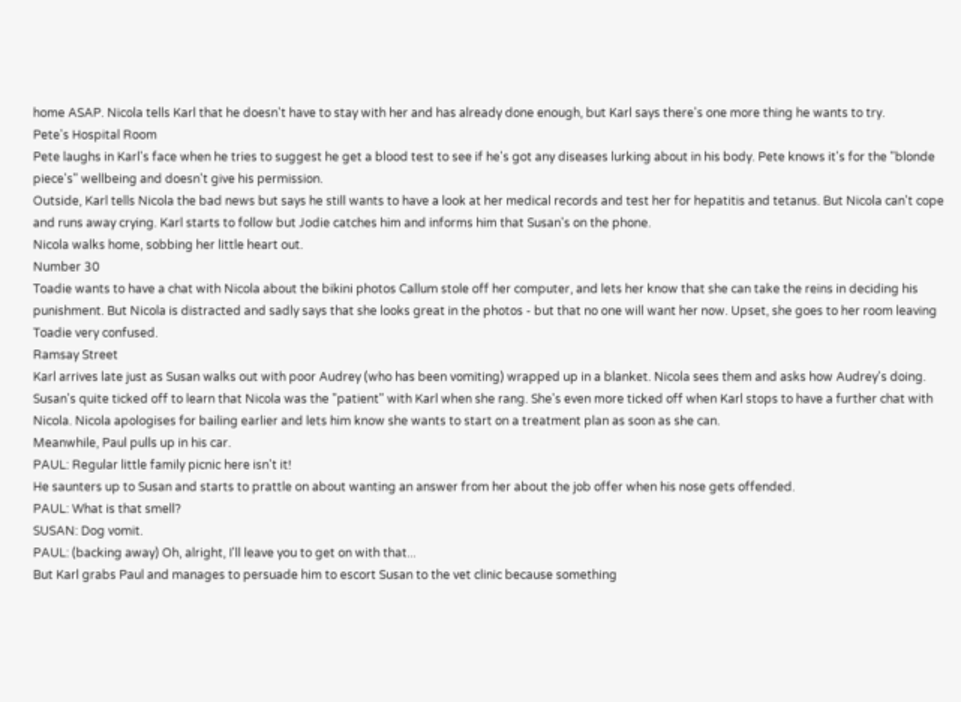home ASAP. Nicola tells Karl that he doesn't have to stay with her and has already done enough, but Karl says there's one more thing he wants to try.
Pete's Hospital Room
Pete laughs in Karl's face when he tries to suggest he get a blood test to see if he's got any diseases lurking about in his body. Pete knows it's for the "blonde piece's" wellbeing and doesn't give his permission.
Outside, Karl tells Nicola the bad news but says he still wants to have a look at her medical records and test her for hepatitis and tetanus. But Nicola can't cope and runs away crying. Karl starts to follow but Jodie catches him and informs him that Susan's on the phone.
Nicola walks home, sobbing her little heart out.
Number 30
Toadie wants to have a chat with Nicola about the bikini photos Callum stole off her computer, and lets her know that she can take the reins in deciding his punishment. But Nicola is distracted and sadly says that she looks great in the photos - but that no one will want her now. Upset, she goes to her room leaving Toadie very confused.
Ramsay Street
Karl arrives late just as Susan walks out with poor Audrey (who has been vomiting) wrapped up in a blanket. Nicola sees them and asks how Audrey's doing. Susan's quite ticked off to learn that Nicola was the "patient" with Karl when she rang. She's even more ticked off when Karl stops to have a further chat with Nicola. Nicola apologises for bailing earlier and lets him know she wants to start on a treatment plan as soon as she can.
Meanwhile, Paul pulls up in his car.
PAUL: Regular little family picnic here isn't it!
He saunters up to Susan and starts to prattle on about wanting an answer from her about the job offer when his nose gets offended.
PAUL: What is that smell?
SUSAN: Dog vomit.
PAUL: (backing away) Oh, alright, I'll leave you to get on with that...
But Karl grabs Paul and manages to persuade him to escort Susan to the vet clinic because something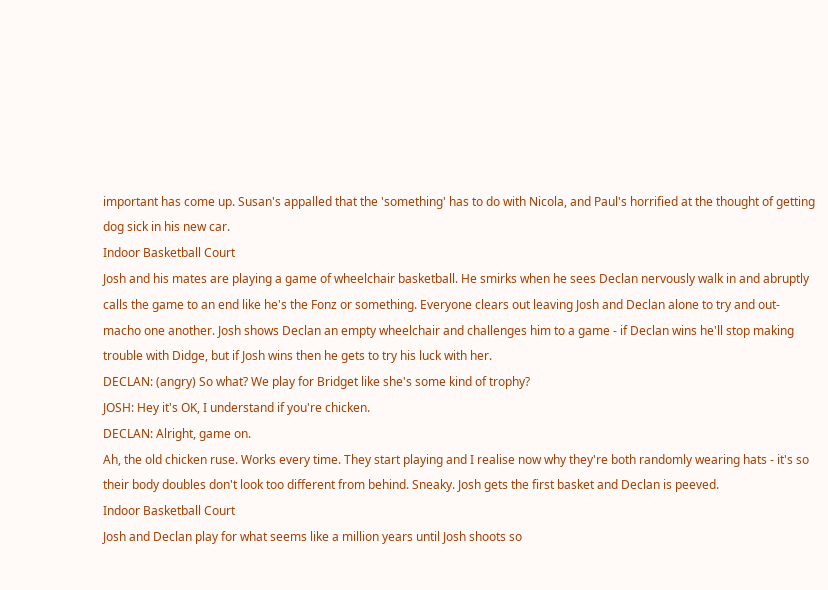important has come up. Susan's appalled that the 'something' has to do with Nicola, and Paul's horrified at the thought of getting dog sick in his new car.
Indoor Basketball Court
Josh and his mates are playing a game of wheelchair basketball. He smirks when he sees Declan nervously walk in and abruptly calls the game to an end like he's the Fonz or something. Everyone clears out leaving Josh and Declan alone to try and out-macho one another. Josh shows Declan an empty wheelchair and challenges him to a game - if Declan wins he'll stop making trouble with Didge, but if Josh wins then he gets to try his luck with her.
DECLAN: (angry) So what? We play for Bridget like she's some kind of trophy?
JOSH: Hey it's OK, I understand if you're chicken.
DECLAN: Alright, game on.
Ah, the old chicken ruse. Works every time. They start playing and I realise now why they're both randomly wearing hats - it's so their body doubles don't look too different from behind. Sneaky. Josh gets the first basket and Declan is peeved.
Indoor Basketball Court
Josh and Declan play for what seems like a million years until Josh shoots so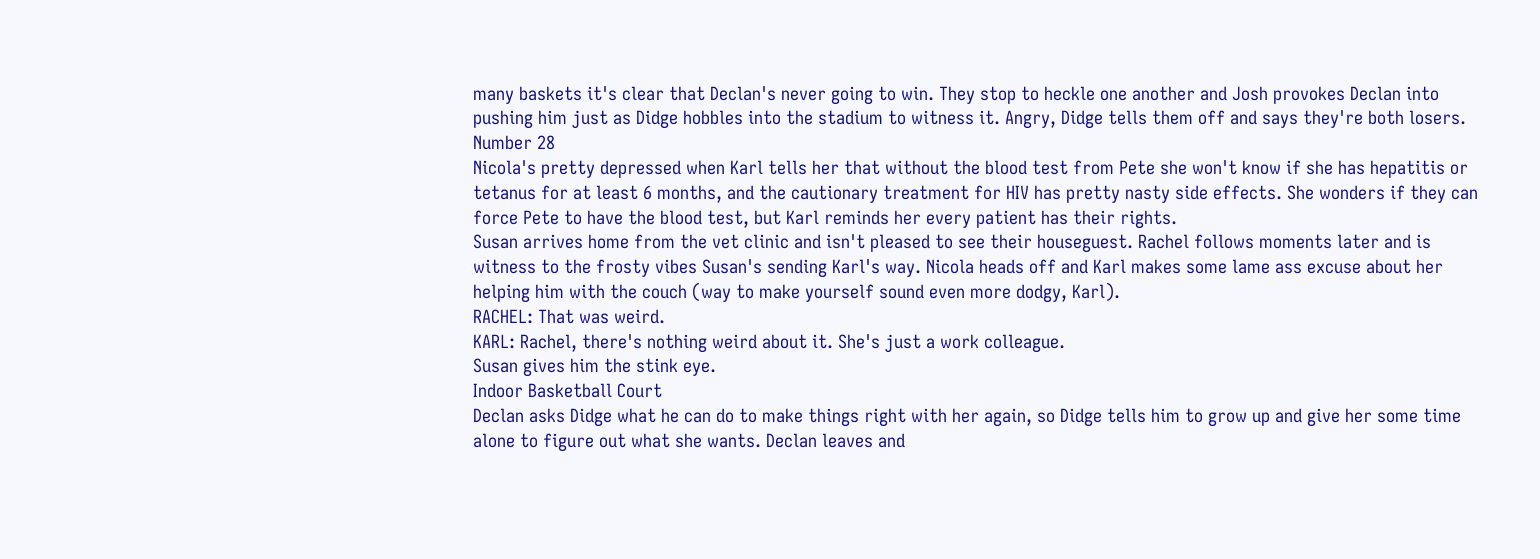many baskets it's clear that Declan's never going to win. They stop to heckle one another and Josh provokes Declan into pushing him just as Didge hobbles into the stadium to witness it. Angry, Didge tells them off and says they're both losers.
Number 28
Nicola's pretty depressed when Karl tells her that without the blood test from Pete she won't know if she has hepatitis or tetanus for at least 6 months, and the cautionary treatment for HIV has pretty nasty side effects. She wonders if they can force Pete to have the blood test, but Karl reminds her every patient has their rights.
Susan arrives home from the vet clinic and isn't pleased to see their houseguest. Rachel follows moments later and is witness to the frosty vibes Susan's sending Karl's way. Nicola heads off and Karl makes some lame ass excuse about her helping him with the couch (way to make yourself sound even more dodgy, Karl).
RACHEL: That was weird.
KARL: Rachel, there's nothing weird about it. She's just a work colleague.
Susan gives him the stink eye.
Indoor Basketball Court
Declan asks Didge what he can do to make things right with her again, so Didge tells him to grow up and give her some time alone to figure out what she wants. Declan leaves and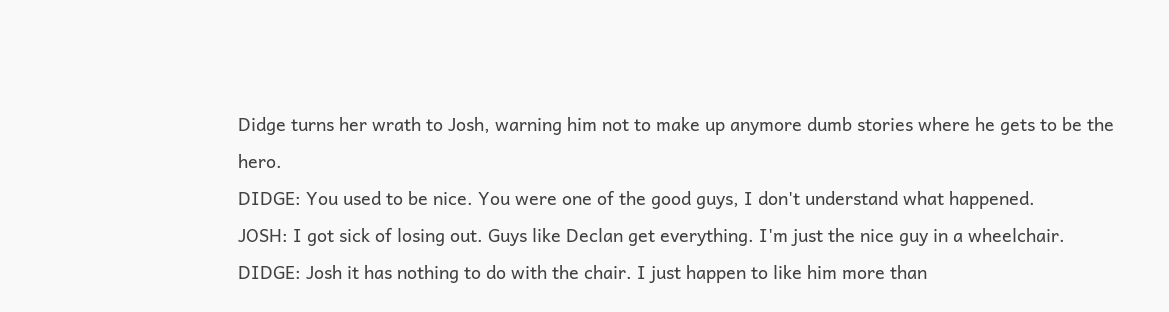Didge turns her wrath to Josh, warning him not to make up anymore dumb stories where he gets to be the hero.
DIDGE: You used to be nice. You were one of the good guys, I don't understand what happened.
JOSH: I got sick of losing out. Guys like Declan get everything. I'm just the nice guy in a wheelchair.
DIDGE: Josh it has nothing to do with the chair. I just happen to like him more than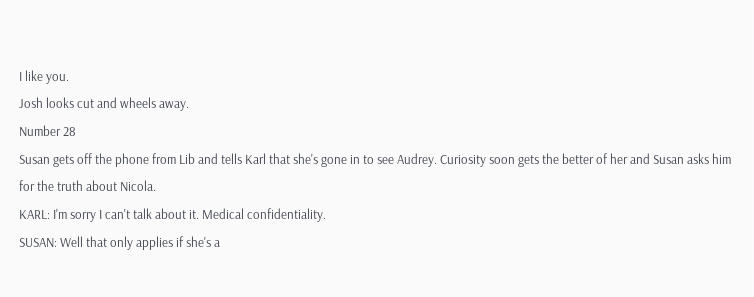I like you.
Josh looks cut and wheels away.
Number 28
Susan gets off the phone from Lib and tells Karl that she's gone in to see Audrey. Curiosity soon gets the better of her and Susan asks him for the truth about Nicola.
KARL: I'm sorry I can't talk about it. Medical confidentiality.
SUSAN: Well that only applies if she's a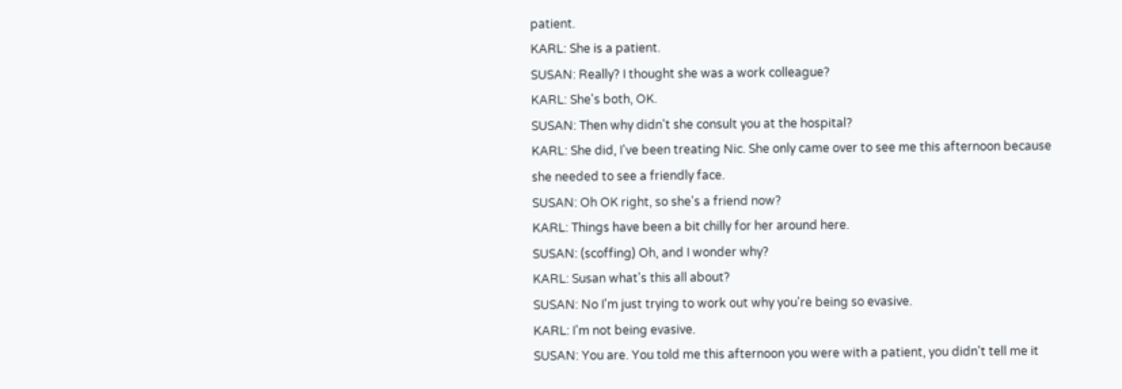patient.
KARL: She is a patient.
SUSAN: Really? I thought she was a work colleague?
KARL: She's both, OK.
SUSAN: Then why didn't she consult you at the hospital?
KARL: She did, I've been treating Nic. She only came over to see me this afternoon because she needed to see a friendly face.
SUSAN: Oh OK right, so she's a friend now?
KARL: Things have been a bit chilly for her around here.
SUSAN: (scoffing) Oh, and I wonder why?
KARL: Susan what's this all about?
SUSAN: No I'm just trying to work out why you're being so evasive.
KARL: I'm not being evasive.
SUSAN: You are. You told me this afternoon you were with a patient, you didn't tell me it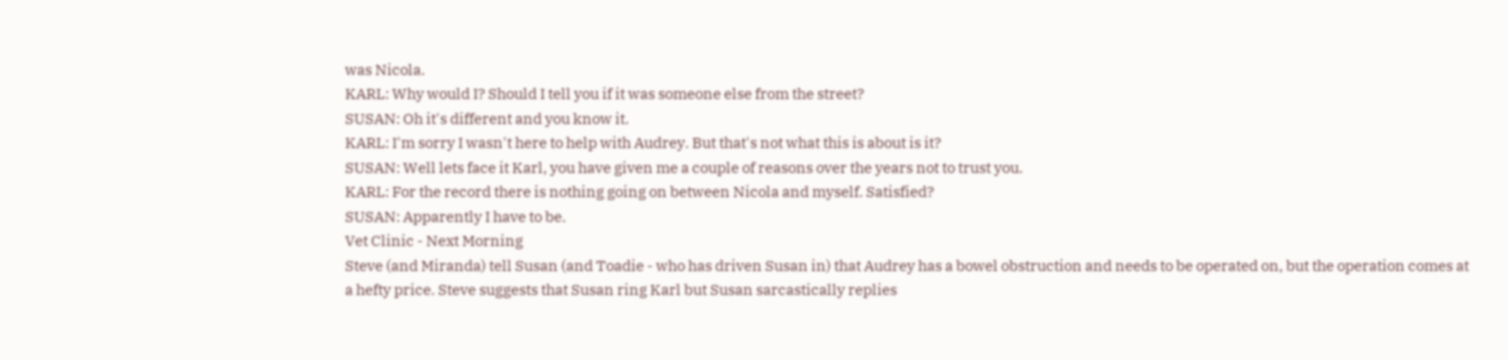was Nicola.
KARL: Why would I? Should I tell you if it was someone else from the street?
SUSAN: Oh it's different and you know it.
KARL: I'm sorry I wasn't here to help with Audrey. But that's not what this is about is it?
SUSAN: Well lets face it Karl, you have given me a couple of reasons over the years not to trust you.
KARL: For the record there is nothing going on between Nicola and myself. Satisfied?
SUSAN: Apparently I have to be.
Vet Clinic - Next Morning
Steve (and Miranda) tell Susan (and Toadie - who has driven Susan in) that Audrey has a bowel obstruction and needs to be operated on, but the operation comes at a hefty price. Steve suggests that Susan ring Karl but Susan sarcastically replies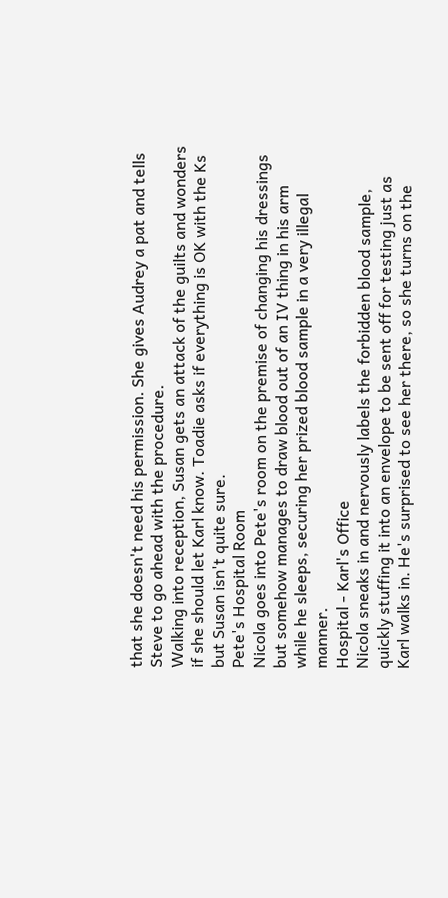that she doesn't need his permission. She gives Audrey a pat and tells Steve to go ahead with the procedure.
Walking into reception, Susan gets an attack of the guilts and wonders if she should let Karl know. Toadie asks if everything is OK with the Ks but Susan isn't quite sure.
Pete's Hospital Room
Nicola goes into Pete's room on the premise of changing his dressings but somehow manages to draw blood out of an IV thing in his arm while he sleeps, securing her prized blood sample in a very illegal manner.
Hospital - Karl's Office
Nicola sneaks in and nervously labels the forbidden blood sample, quickly stuffing it into an envelope to be sent off for testing just as Karl walks in. He's surprised to see her there, so she turns on the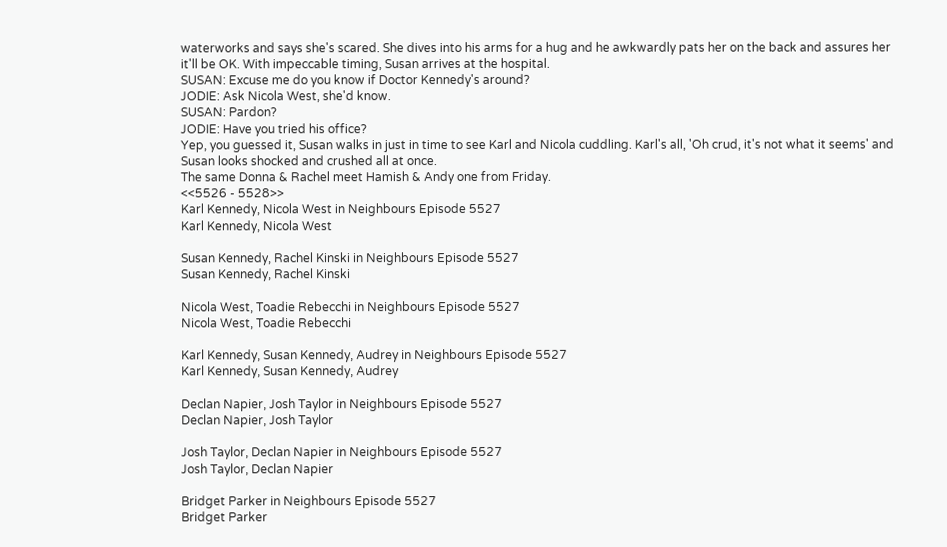waterworks and says she's scared. She dives into his arms for a hug and he awkwardly pats her on the back and assures her it'll be OK. With impeccable timing, Susan arrives at the hospital.
SUSAN: Excuse me do you know if Doctor Kennedy's around?
JODIE: Ask Nicola West, she'd know.
SUSAN: Pardon?
JODIE: Have you tried his office?
Yep, you guessed it, Susan walks in just in time to see Karl and Nicola cuddling. Karl's all, 'Oh crud, it's not what it seems' and Susan looks shocked and crushed all at once.
The same Donna & Rachel meet Hamish & Andy one from Friday.
<<5526 - 5528>>
Karl Kennedy, Nicola West in Neighbours Episode 5527
Karl Kennedy, Nicola West

Susan Kennedy, Rachel Kinski in Neighbours Episode 5527
Susan Kennedy, Rachel Kinski

Nicola West, Toadie Rebecchi in Neighbours Episode 5527
Nicola West, Toadie Rebecchi

Karl Kennedy, Susan Kennedy, Audrey in Neighbours Episode 5527
Karl Kennedy, Susan Kennedy, Audrey

Declan Napier, Josh Taylor in Neighbours Episode 5527
Declan Napier, Josh Taylor

Josh Taylor, Declan Napier in Neighbours Episode 5527
Josh Taylor, Declan Napier

Bridget Parker in Neighbours Episode 5527
Bridget Parker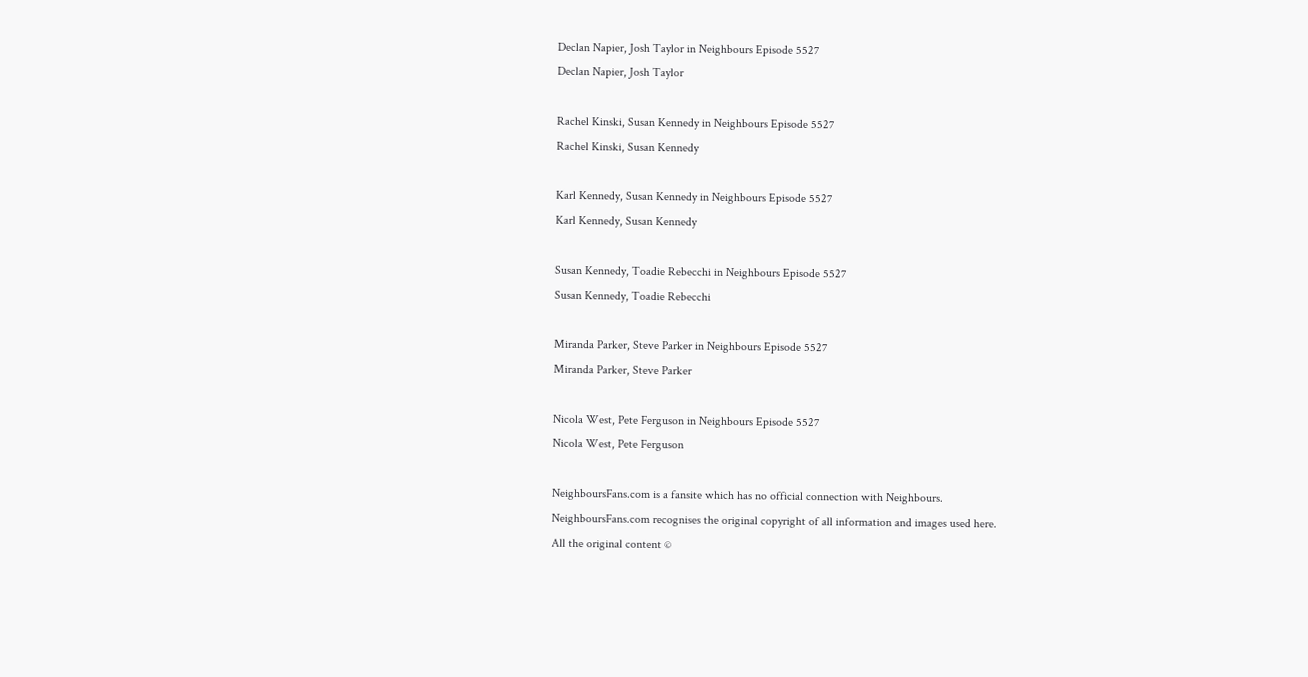Declan Napier, Josh Taylor in Neighbours Episode 5527
Declan Napier, Josh Taylor

Rachel Kinski, Susan Kennedy in Neighbours Episode 5527
Rachel Kinski, Susan Kennedy

Karl Kennedy, Susan Kennedy in Neighbours Episode 5527
Karl Kennedy, Susan Kennedy

Susan Kennedy, Toadie Rebecchi in Neighbours Episode 5527
Susan Kennedy, Toadie Rebecchi

Miranda Parker, Steve Parker in Neighbours Episode 5527
Miranda Parker, Steve Parker

Nicola West, Pete Ferguson in Neighbours Episode 5527
Nicola West, Pete Ferguson

NeighboursFans.com is a fansite which has no official connection with Neighbours.
NeighboursFans.com recognises the original copyright of all information and images used here.
All the original content ©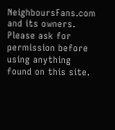NeighboursFans.com and its owners.
Please ask for permission before using anything found on this site.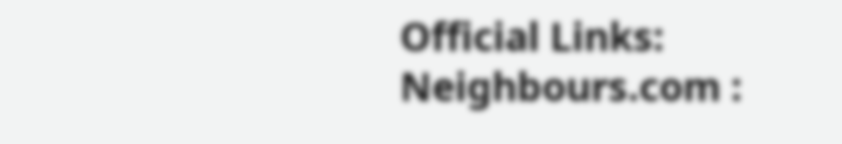Official Links: Neighbours.com :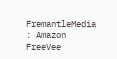FremantleMedia : Amazon FreeVee